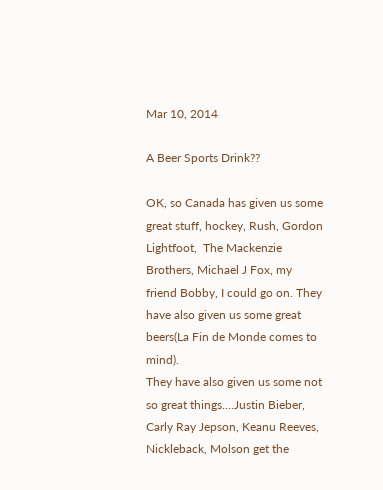Mar 10, 2014

A Beer Sports Drink??

OK, so Canada has given us some great stuff, hockey, Rush, Gordon Lightfoot,  The Mackenzie Brothers, Michael J Fox, my friend Bobby, I could go on. They have also given us some great beers(La Fin de Monde comes to mind).
They have also given us some not so great things....Justin Bieber, Carly Ray Jepson, Keanu Reeves, Nickleback, Molson get the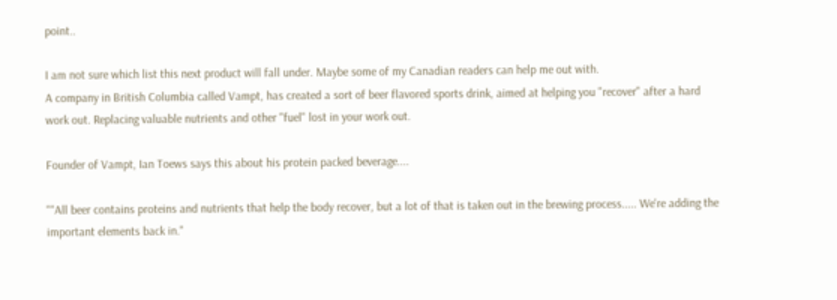point..

I am not sure which list this next product will fall under. Maybe some of my Canadian readers can help me out with.
A company in British Columbia called Vampt, has created a sort of beer flavored sports drink, aimed at helping you "recover" after a hard work out. Replacing valuable nutrients and other "fuel" lost in your work out.

Founder of Vampt, Ian Toews says this about his protein packed beverage....

""All beer contains proteins and nutrients that help the body recover, but a lot of that is taken out in the brewing process..... We're adding the important elements back in."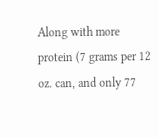Along with more protein (7 grams per 12 oz. can, and only 77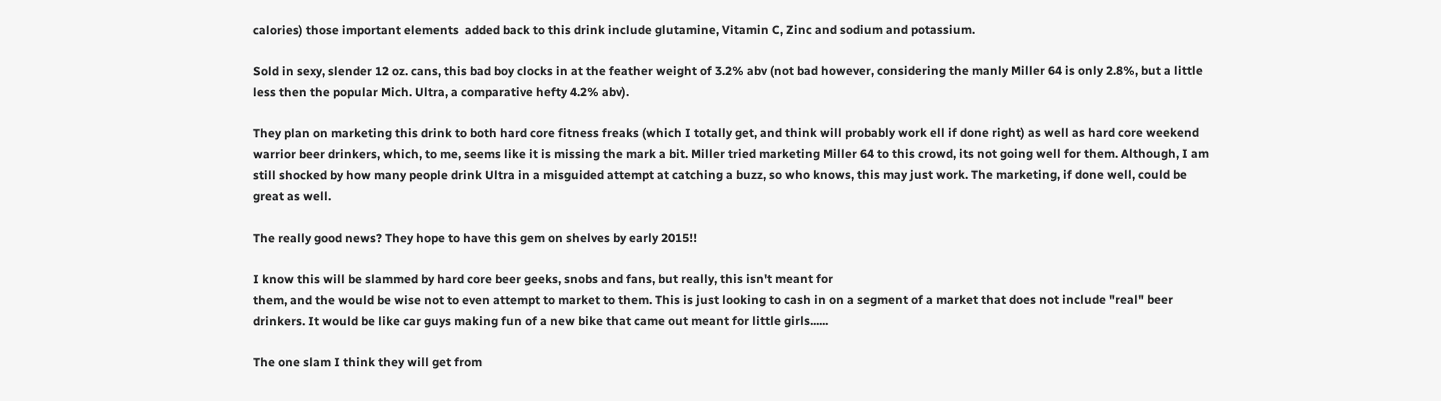calories) those important elements  added back to this drink include glutamine, Vitamin C, Zinc and sodium and potassium.

Sold in sexy, slender 12 oz. cans, this bad boy clocks in at the feather weight of 3.2% abv (not bad however, considering the manly Miller 64 is only 2.8%, but a little less then the popular Mich. Ultra, a comparative hefty 4.2% abv).

They plan on marketing this drink to both hard core fitness freaks (which I totally get, and think will probably work ell if done right) as well as hard core weekend warrior beer drinkers, which, to me, seems like it is missing the mark a bit. Miller tried marketing Miller 64 to this crowd, its not going well for them. Although, I am still shocked by how many people drink Ultra in a misguided attempt at catching a buzz, so who knows, this may just work. The marketing, if done well, could be great as well.

The really good news? They hope to have this gem on shelves by early 2015!!

I know this will be slammed by hard core beer geeks, snobs and fans, but really, this isn't meant for
them, and the would be wise not to even attempt to market to them. This is just looking to cash in on a segment of a market that does not include "real" beer drinkers. It would be like car guys making fun of a new bike that came out meant for little girls......

The one slam I think they will get from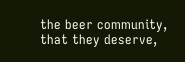the beer community, that they deserve,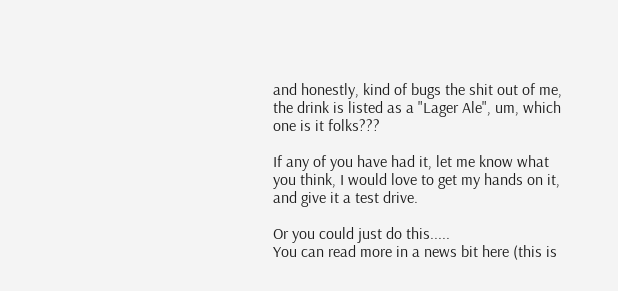and honestly, kind of bugs the shit out of me, the drink is listed as a "Lager Ale", um, which one is it folks???

If any of you have had it, let me know what you think, I would love to get my hands on it, and give it a test drive.

Or you could just do this.....
You can read more in a news bit here (this is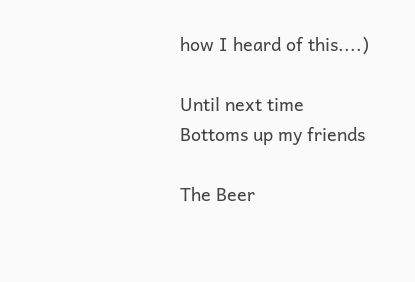how I heard of this....)

Until next time
Bottoms up my friends

The Beer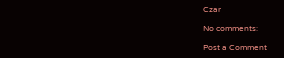Czar

No comments:

Post a Comment